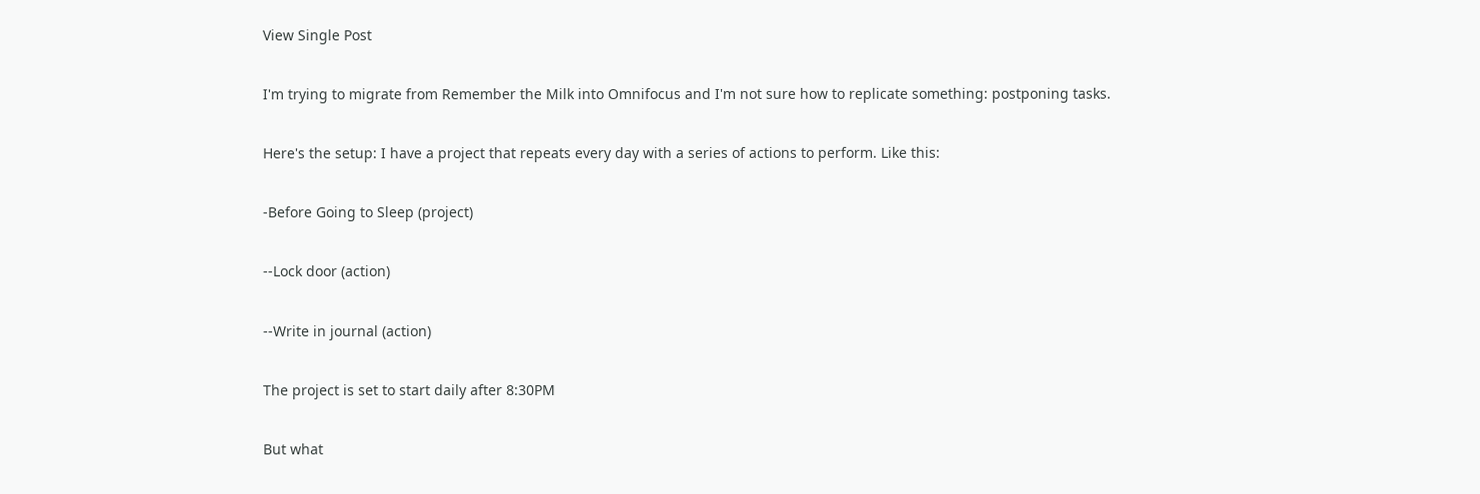View Single Post

I'm trying to migrate from Remember the Milk into Omnifocus and I'm not sure how to replicate something: postponing tasks.

Here's the setup: I have a project that repeats every day with a series of actions to perform. Like this:

-Before Going to Sleep (project)

--Lock door (action)

--Write in journal (action)

The project is set to start daily after 8:30PM

But what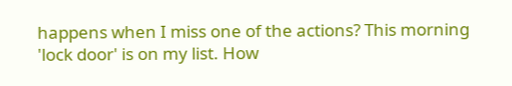happens when I miss one of the actions? This morning 'lock door' is on my list. How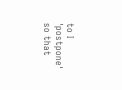to I 'postpone' so that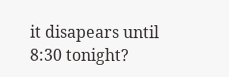it disapears until 8:30 tonight?